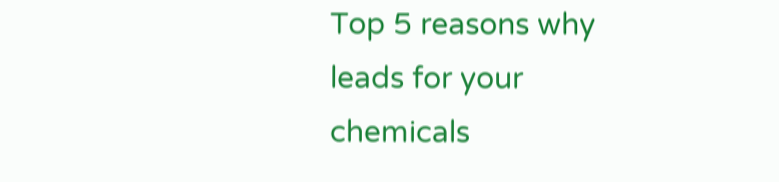Top 5 reasons why leads for your chemicals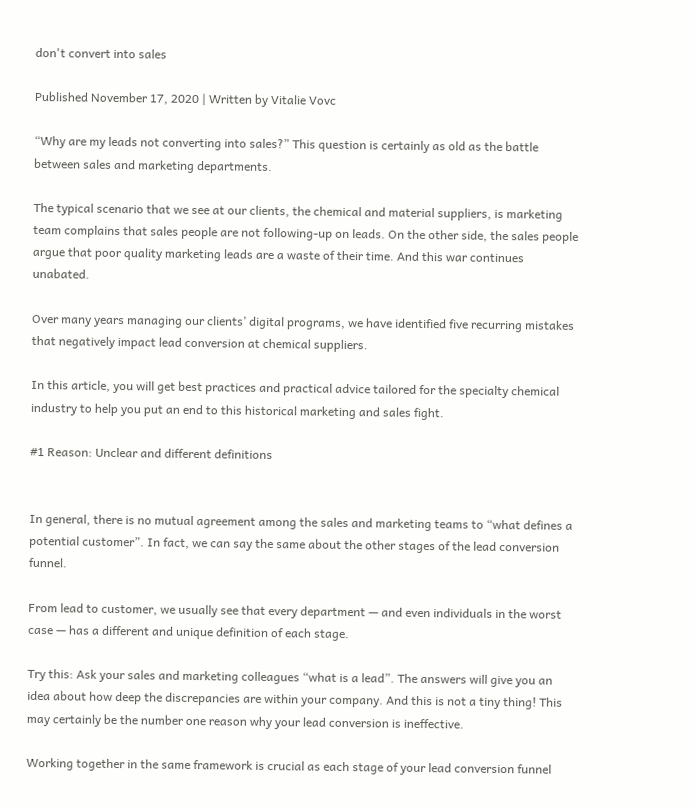don't convert into sales

Published November 17, 2020 | Written by Vitalie Vovc

“Why are my leads not converting into sales?” This question is certainly as old as the battle between sales and marketing departments.

The typical scenario that we see at our clients, the chemical and material suppliers, is marketing team complains that sales people are not following-up on leads. On the other side, the sales people argue that poor quality marketing leads are a waste of their time. And this war continues unabated.

Over many years managing our clients’ digital programs, we have identified five recurring mistakes that negatively impact lead conversion at chemical suppliers.

In this article, you will get best practices and practical advice tailored for the specialty chemical industry to help you put an end to this historical marketing and sales fight.

#1 Reason: Unclear and different definitions


In general, there is no mutual agreement among the sales and marketing teams to “what defines a potential customer”. In fact, we can say the same about the other stages of the lead conversion funnel.

From lead to customer, we usually see that every department — and even individuals in the worst case — has a different and unique definition of each stage.

Try this: Ask your sales and marketing colleagues “what is a lead”. The answers will give you an idea about how deep the discrepancies are within your company. And this is not a tiny thing! This may certainly be the number one reason why your lead conversion is ineffective.

Working together in the same framework is crucial as each stage of your lead conversion funnel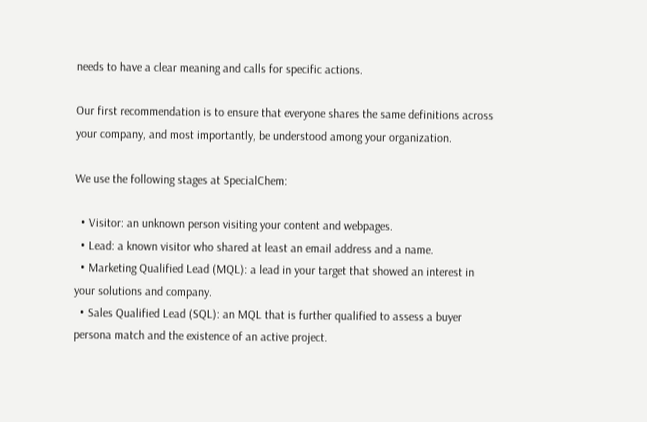needs to have a clear meaning and calls for specific actions.

Our first recommendation is to ensure that everyone shares the same definitions across your company, and most importantly, be understood among your organization.

We use the following stages at SpecialChem:

  • Visitor: an unknown person visiting your content and webpages.
  • Lead: a known visitor who shared at least an email address and a name.
  • Marketing Qualified Lead (MQL): a lead in your target that showed an interest in your solutions and company.
  • Sales Qualified Lead (SQL): an MQL that is further qualified to assess a buyer persona match and the existence of an active project.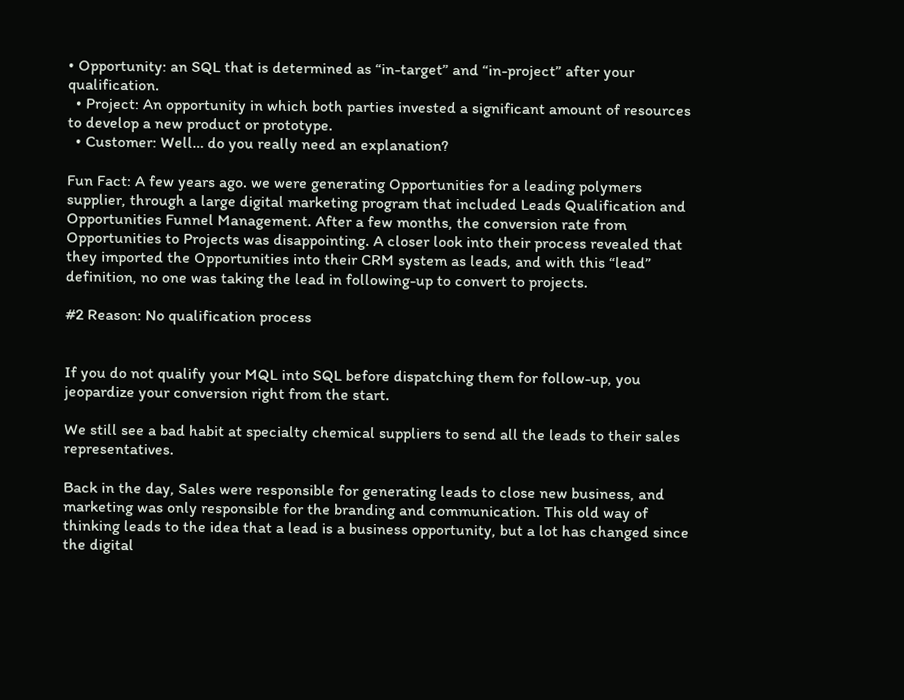• Opportunity: an SQL that is determined as “in-target” and “in-project” after your qualification.
  • Project: An opportunity in which both parties invested a significant amount of resources to develop a new product or prototype.
  • Customer: Well… do you really need an explanation?

Fun Fact: A few years ago. we were generating Opportunities for a leading polymers supplier, through a large digital marketing program that included Leads Qualification and Opportunities Funnel Management. After a few months, the conversion rate from Opportunities to Projects was disappointing. A closer look into their process revealed that they imported the Opportunities into their CRM system as leads, and with this “lead” definition, no one was taking the lead in following-up to convert to projects.

#2 Reason: No qualification process


If you do not qualify your MQL into SQL before dispatching them for follow-up, you jeopardize your conversion right from the start.

We still see a bad habit at specialty chemical suppliers to send all the leads to their sales representatives.

Back in the day, Sales were responsible for generating leads to close new business, and marketing was only responsible for the branding and communication. This old way of thinking leads to the idea that a lead is a business opportunity, but a lot has changed since the digital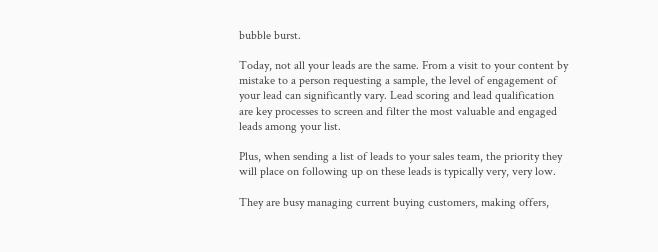bubble burst.

Today, not all your leads are the same. From a visit to your content by mistake to a person requesting a sample, the level of engagement of your lead can significantly vary. Lead scoring and lead qualification are key processes to screen and filter the most valuable and engaged leads among your list.

Plus, when sending a list of leads to your sales team, the priority they will place on following up on these leads is typically very, very low.

They are busy managing current buying customers, making offers,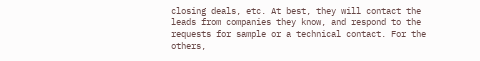closing deals, etc. At best, they will contact the leads from companies they know, and respond to the requests for sample or a technical contact. For the others,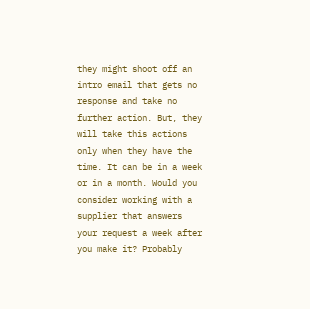they might shoot off an intro email that gets no response and take no further action. But, they will take this actions only when they have the time. It can be in a week or in a month. Would you consider working with a supplier that answers your request a week after you make it? Probably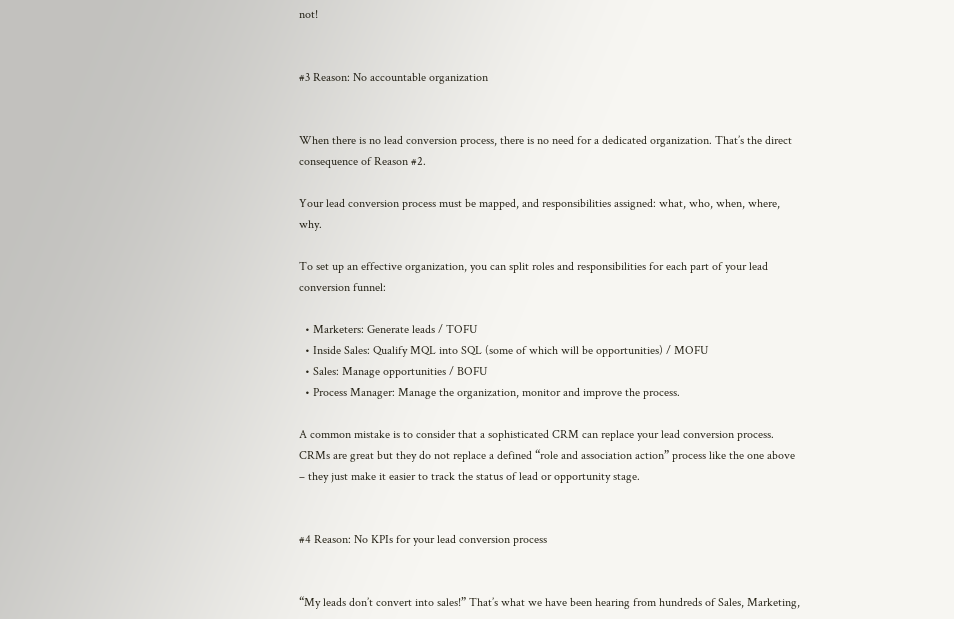not!


#3 Reason: No accountable organization


When there is no lead conversion process, there is no need for a dedicated organization. That’s the direct consequence of Reason #2.

Your lead conversion process must be mapped, and responsibilities assigned: what, who, when, where, why.

To set up an effective organization, you can split roles and responsibilities for each part of your lead conversion funnel:

  • Marketers: Generate leads / TOFU
  • Inside Sales: Qualify MQL into SQL (some of which will be opportunities) / MOFU
  • Sales: Manage opportunities / BOFU
  • Process Manager: Manage the organization, monitor and improve the process.

A common mistake is to consider that a sophisticated CRM can replace your lead conversion process. CRMs are great but they do not replace a defined “role and association action” process like the one above – they just make it easier to track the status of lead or opportunity stage.


#4 Reason: No KPIs for your lead conversion process


“My leads don’t convert into sales!” That’s what we have been hearing from hundreds of Sales, Marketing,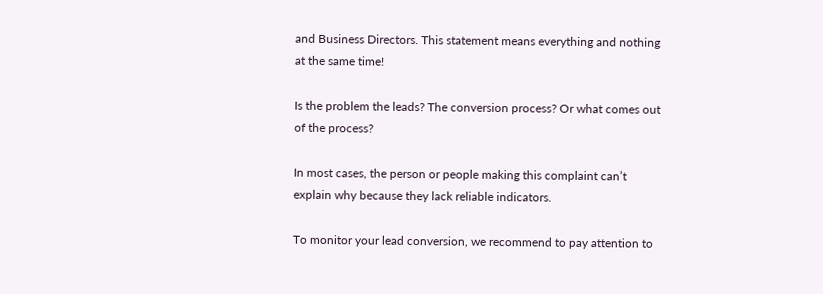and Business Directors. This statement means everything and nothing at the same time!

Is the problem the leads? The conversion process? Or what comes out of the process?

In most cases, the person or people making this complaint can’t explain why because they lack reliable indicators.

To monitor your lead conversion, we recommend to pay attention to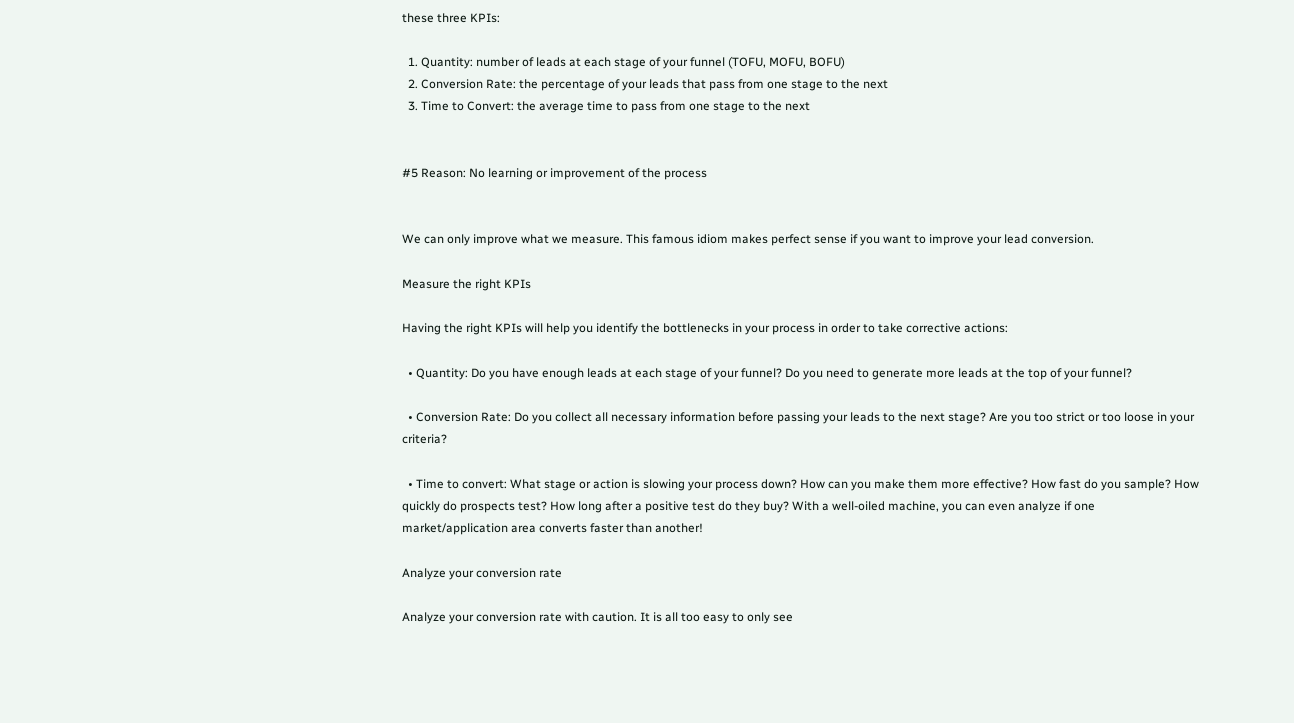these three KPIs:

  1. Quantity: number of leads at each stage of your funnel (TOFU, MOFU, BOFU)
  2. Conversion Rate: the percentage of your leads that pass from one stage to the next
  3. Time to Convert: the average time to pass from one stage to the next


#5 Reason: No learning or improvement of the process


We can only improve what we measure. This famous idiom makes perfect sense if you want to improve your lead conversion.

Measure the right KPIs

Having the right KPIs will help you identify the bottlenecks in your process in order to take corrective actions:

  • Quantity: Do you have enough leads at each stage of your funnel? Do you need to generate more leads at the top of your funnel?

  • Conversion Rate: Do you collect all necessary information before passing your leads to the next stage? Are you too strict or too loose in your criteria?

  • Time to convert: What stage or action is slowing your process down? How can you make them more effective? How fast do you sample? How quickly do prospects test? How long after a positive test do they buy? With a well-oiled machine, you can even analyze if one market/application area converts faster than another!

Analyze your conversion rate

Analyze your conversion rate with caution. It is all too easy to only see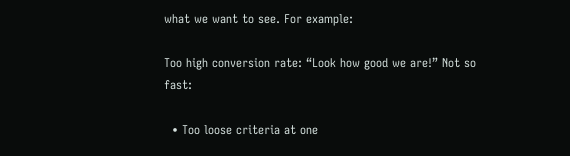what we want to see. For example:

Too high conversion rate: “Look how good we are!” Not so fast:

  • Too loose criteria at one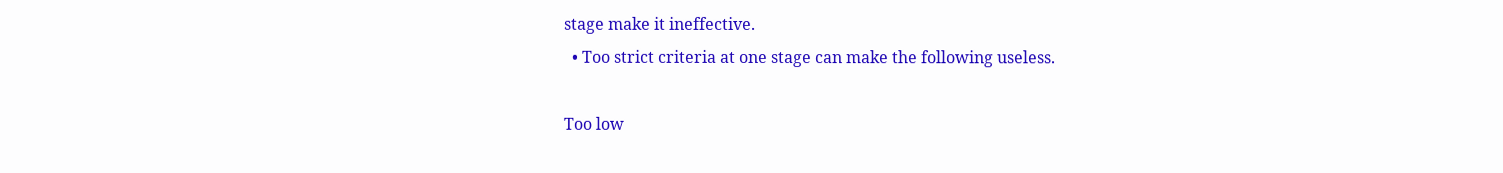stage make it ineffective.
  • Too strict criteria at one stage can make the following useless.

Too low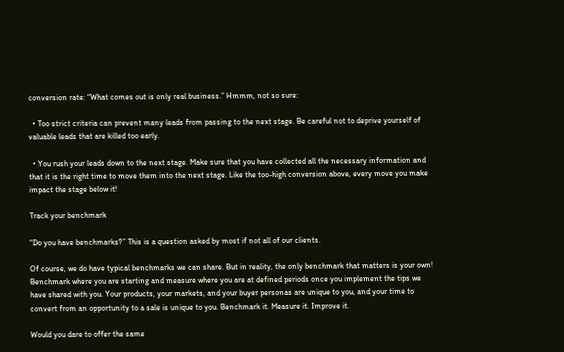conversion rate: “What comes out is only real business.” Hmmm, not so sure:

  • Too strict criteria can prevent many leads from passing to the next stage. Be careful not to deprive yourself of valuable leads that are killed too early.

  • You rush your leads down to the next stage. Make sure that you have collected all the necessary information and that it is the right time to move them into the next stage. Like the too-high conversion above, every move you make impact the stage below it!

Track your benchmark

“Do you have benchmarks?” This is a question asked by most if not all of our clients.

Of course, we do have typical benchmarks we can share. But in reality, the only benchmark that matters is your own! Benchmark where you are starting and measure where you are at defined periods once you implement the tips we have shared with you. Your products, your markets, and your buyer personas are unique to you, and your time to convert from an opportunity to a sale is unique to you. Benchmark it. Measure it. Improve it.

Would you dare to offer the same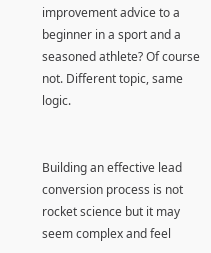improvement advice to a beginner in a sport and a seasoned athlete? Of course not. Different topic, same logic.


Building an effective lead conversion process is not rocket science but it may seem complex and feel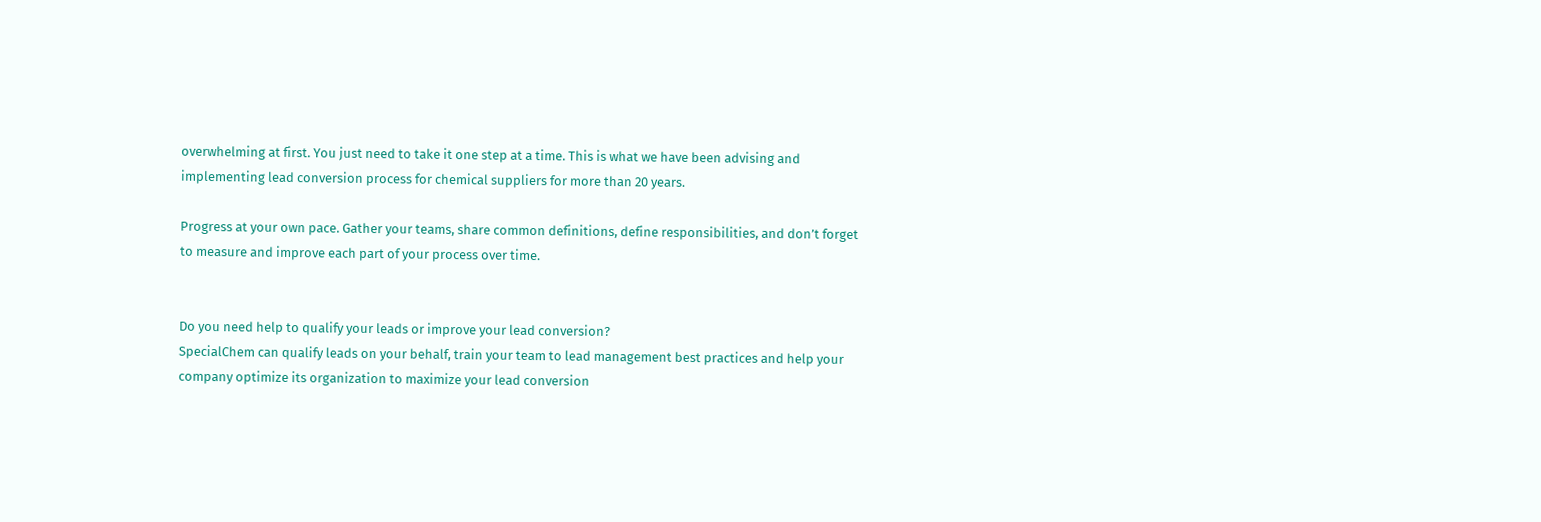overwhelming at first. You just need to take it one step at a time. This is what we have been advising and implementing lead conversion process for chemical suppliers for more than 20 years.

Progress at your own pace. Gather your teams, share common definitions, define responsibilities, and don’t forget to measure and improve each part of your process over time.


Do you need help to qualify your leads or improve your lead conversion?
SpecialChem can qualify leads on your behalf, train your team to lead management best practices and help your company optimize its organization to maximize your lead conversion